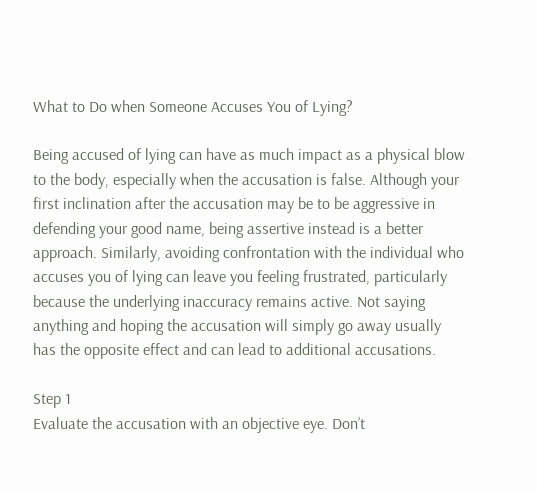What to Do when Someone Accuses You of Lying?

Being accused of lying can have as much impact as a physical blow to the body, especially when the accusation is false. Although your first inclination after the accusation may be to be aggressive in defending your good name, being assertive instead is a better approach. Similarly, avoiding confrontation with the individual who accuses you of lying can leave you feeling frustrated, particularly because the underlying inaccuracy remains active. Not saying anything and hoping the accusation will simply go away usually has the opposite effect and can lead to additional accusations.

Step 1
Evaluate the accusation with an objective eye. Don’t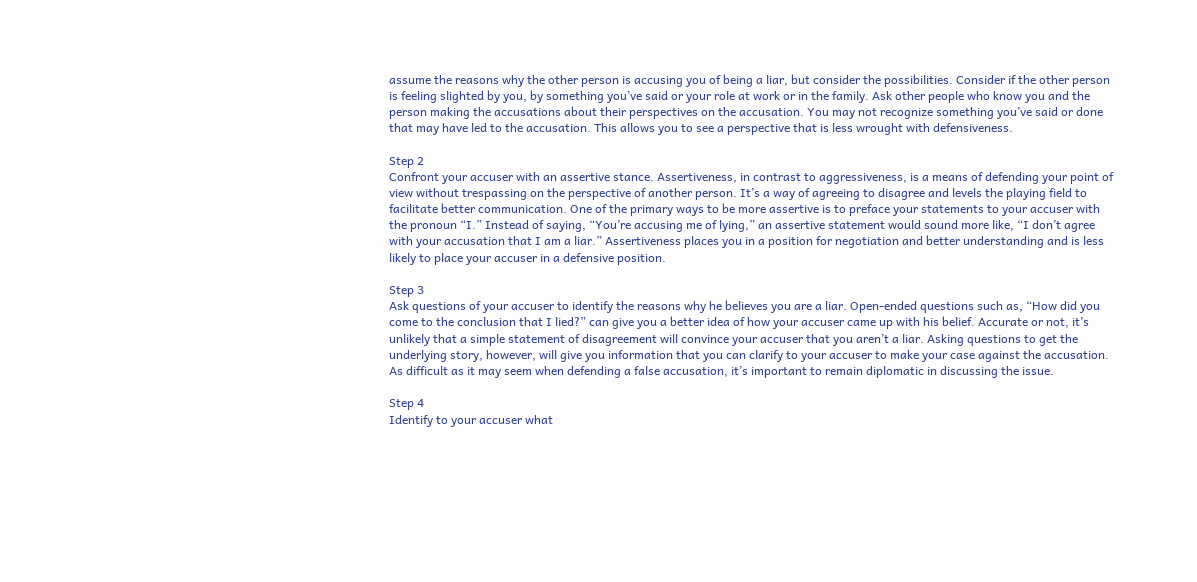assume the reasons why the other person is accusing you of being a liar, but consider the possibilities. Consider if the other person is feeling slighted by you, by something you’ve said or your role at work or in the family. Ask other people who know you and the person making the accusations about their perspectives on the accusation. You may not recognize something you’ve said or done that may have led to the accusation. This allows you to see a perspective that is less wrought with defensiveness.

Step 2
Confront your accuser with an assertive stance. Assertiveness, in contrast to aggressiveness, is a means of defending your point of view without trespassing on the perspective of another person. It’s a way of agreeing to disagree and levels the playing field to facilitate better communication. One of the primary ways to be more assertive is to preface your statements to your accuser with the pronoun “I.” Instead of saying, “You’re accusing me of lying,” an assertive statement would sound more like, “I don’t agree with your accusation that I am a liar.” Assertiveness places you in a position for negotiation and better understanding and is less likely to place your accuser in a defensive position.

Step 3
Ask questions of your accuser to identify the reasons why he believes you are a liar. Open-ended questions such as, “How did you come to the conclusion that I lied?” can give you a better idea of how your accuser came up with his belief. Accurate or not, it’s unlikely that a simple statement of disagreement will convince your accuser that you aren’t a liar. Asking questions to get the underlying story, however, will give you information that you can clarify to your accuser to make your case against the accusation. As difficult as it may seem when defending a false accusation, it’s important to remain diplomatic in discussing the issue.

Step 4
Identify to your accuser what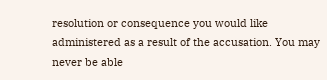resolution or consequence you would like administered as a result of the accusation. You may never be able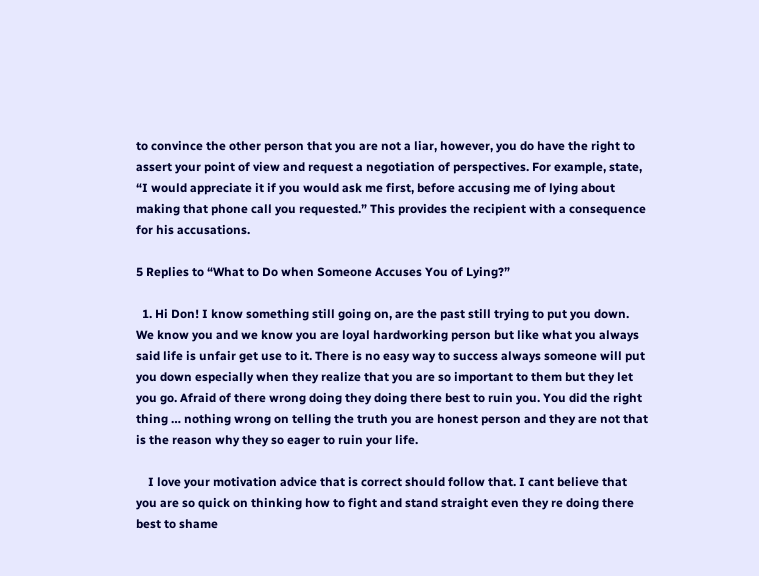to convince the other person that you are not a liar, however, you do have the right to assert your point of view and request a negotiation of perspectives. For example, state, “I would appreciate it if you would ask me first, before accusing me of lying about making that phone call you requested.” This provides the recipient with a consequence for his accusations.

5 Replies to “What to Do when Someone Accuses You of Lying?”

  1. Hi Don! I know something still going on, are the past still trying to put you down. We know you and we know you are loyal hardworking person but like what you always said life is unfair get use to it. There is no easy way to success always someone will put you down especially when they realize that you are so important to them but they let you go. Afraid of there wrong doing they doing there best to ruin you. You did the right thing … nothing wrong on telling the truth you are honest person and they are not that is the reason why they so eager to ruin your life.

    I love your motivation advice that is correct should follow that. I cant believe that you are so quick on thinking how to fight and stand straight even they re doing there best to shame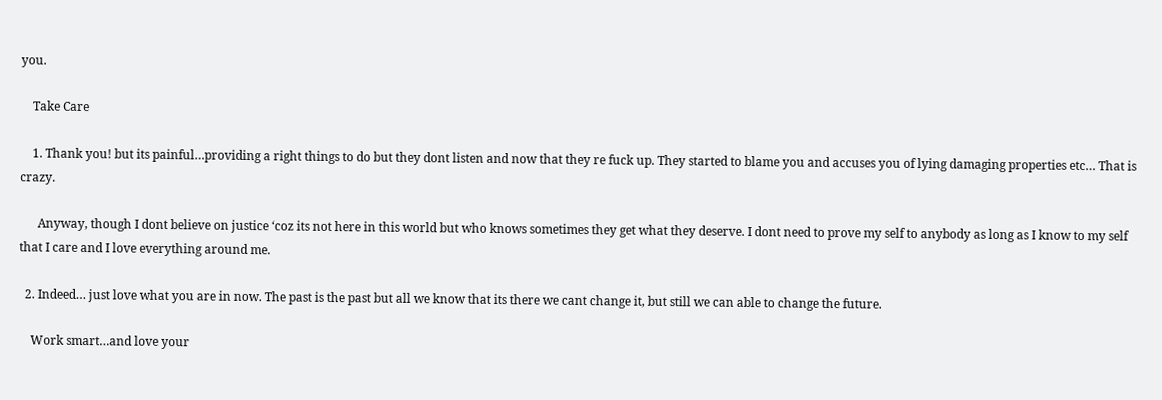you.

    Take Care

    1. Thank you! but its painful…providing a right things to do but they dont listen and now that they re fuck up. They started to blame you and accuses you of lying damaging properties etc… That is crazy.

      Anyway, though I dont believe on justice ‘coz its not here in this world but who knows sometimes they get what they deserve. I dont need to prove my self to anybody as long as I know to my self that I care and I love everything around me.

  2. Indeed… just love what you are in now. The past is the past but all we know that its there we cant change it, but still we can able to change the future.

    Work smart…and love your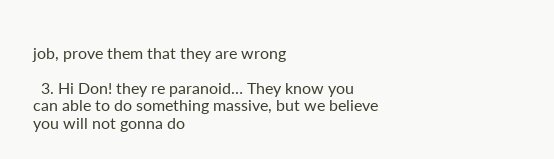job, prove them that they are wrong

  3. Hi Don! they re paranoid… They know you can able to do something massive, but we believe you will not gonna do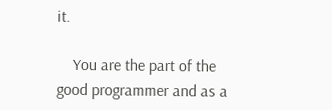it.

    You are the part of the good programmer and as a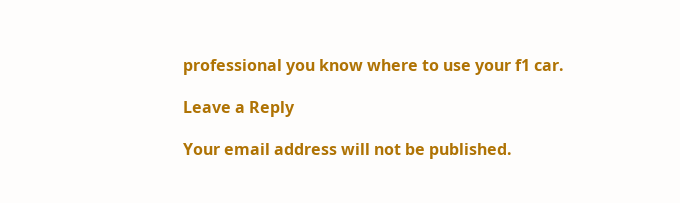professional you know where to use your f1 car.

Leave a Reply

Your email address will not be published.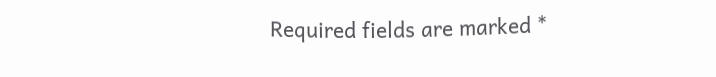Required fields are marked *